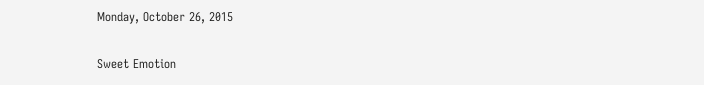Monday, October 26, 2015

Sweet Emotion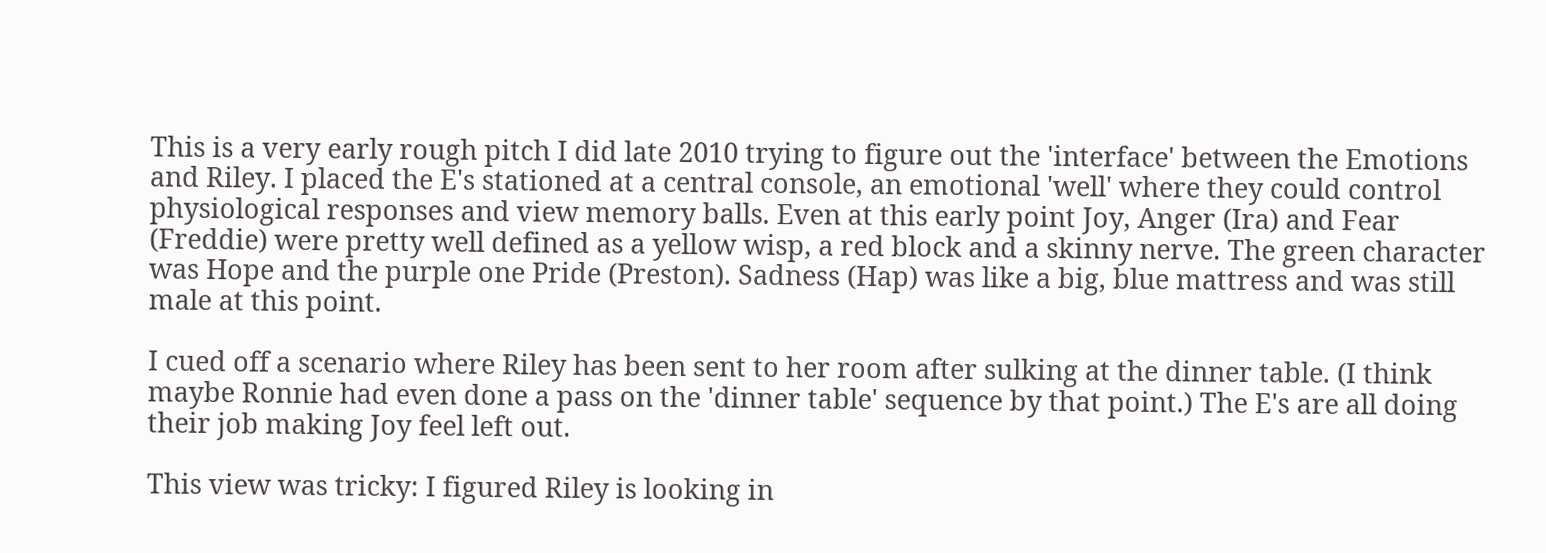This is a very early rough pitch I did late 2010 trying to figure out the 'interface' between the Emotions and Riley. I placed the E's stationed at a central console, an emotional 'well' where they could control physiological responses and view memory balls. Even at this early point Joy, Anger (Ira) and Fear (Freddie) were pretty well defined as a yellow wisp, a red block and a skinny nerve. The green character was Hope and the purple one Pride (Preston). Sadness (Hap) was like a big, blue mattress and was still male at this point.

I cued off a scenario where Riley has been sent to her room after sulking at the dinner table. (I think maybe Ronnie had even done a pass on the 'dinner table' sequence by that point.) The E's are all doing their job making Joy feel left out.

This view was tricky: I figured Riley is looking in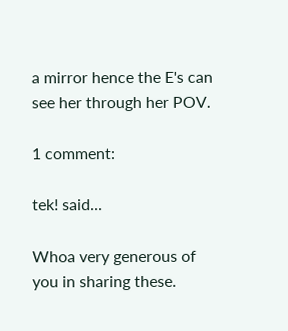a mirror hence the E's can see her through her POV.

1 comment:

tek! said...

Whoa very generous of you in sharing these.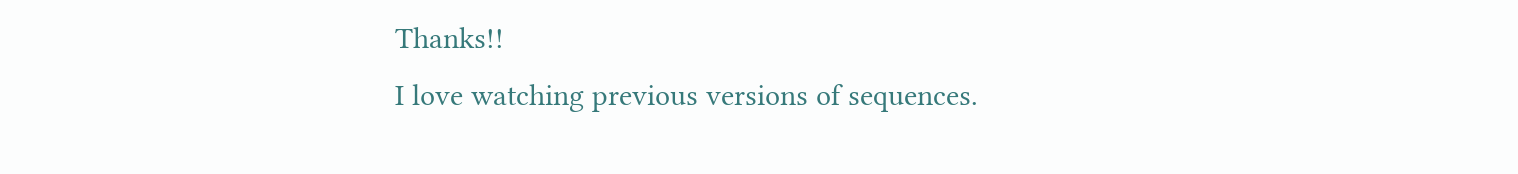Thanks!!
I love watching previous versions of sequences.